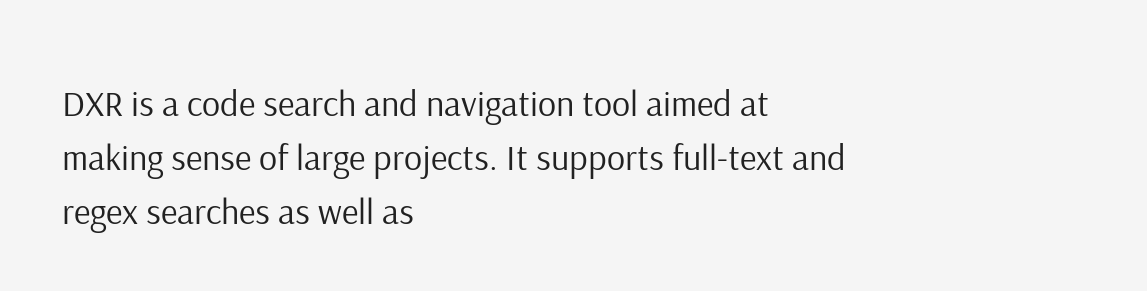DXR is a code search and navigation tool aimed at making sense of large projects. It supports full-text and regex searches as well as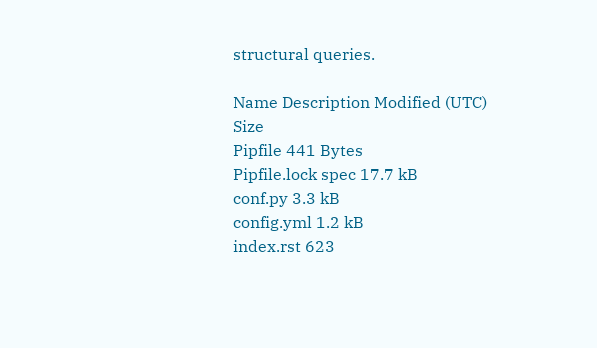structural queries.

Name Description Modified (UTC) Size
Pipfile 441 Bytes
Pipfile.lock spec 17.7 kB
conf.py 3.3 kB
config.yml 1.2 kB
index.rst 623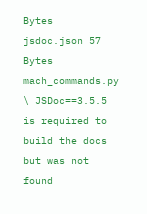Bytes
jsdoc.json 57 Bytes
mach_commands.py \ JSDoc==3.5.5 is required to build the docs but was not found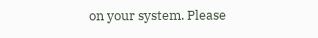on your system. Please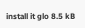install it glo 8.5 kB